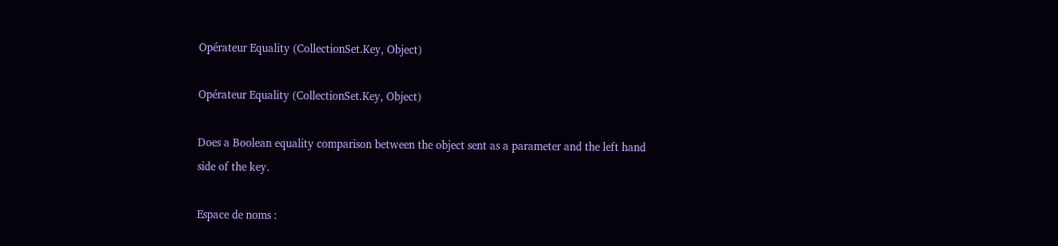Opérateur Equality (CollectionSet.Key, Object)

Opérateur Equality (CollectionSet.Key, Object)

Does a Boolean equality comparison between the object sent as a parameter and the left hand side of the key.

Espace de noms :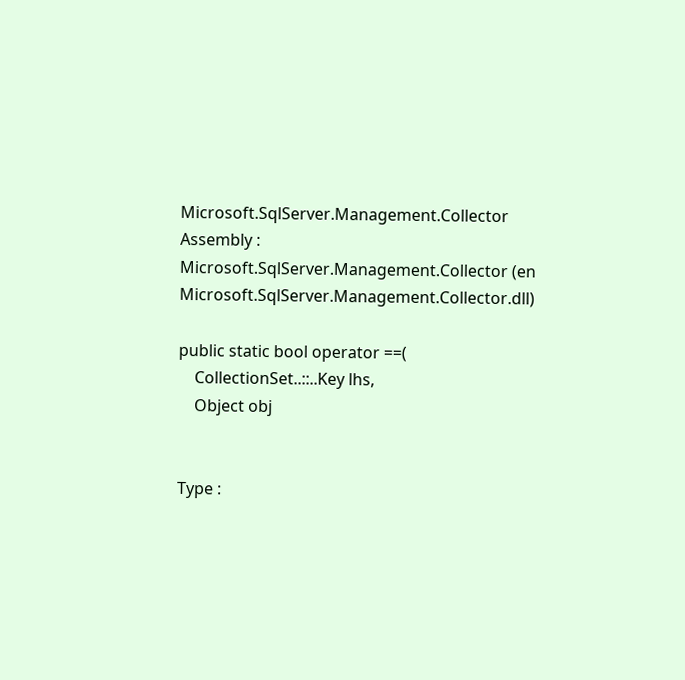Microsoft.SqlServer.Management.Collector
Assembly :  Microsoft.SqlServer.Management.Collector (en Microsoft.SqlServer.Management.Collector.dll)

public static bool operator ==(
    CollectionSet..::..Key lhs,
    Object obj


Type :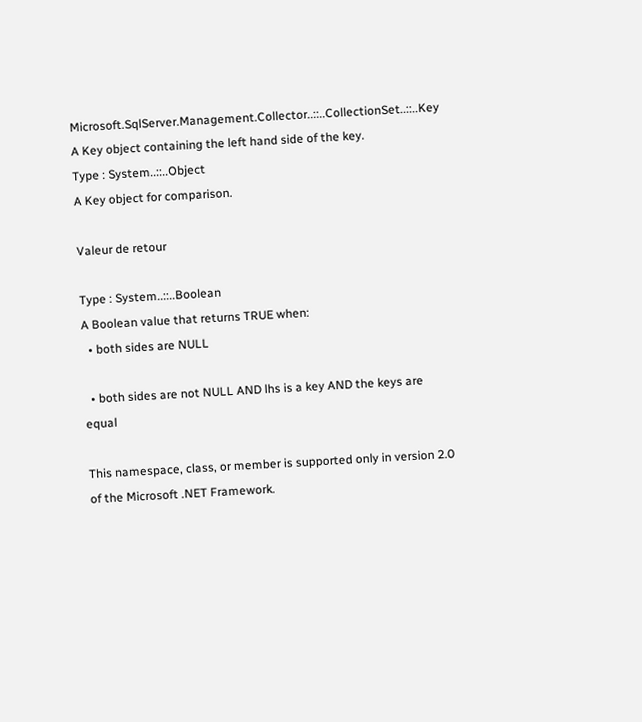Microsoft.SqlServer.Management.Collector..::..CollectionSet..::..Key
A Key object containing the left hand side of the key.
Type : System..::..Object
A Key object for comparison.

Valeur de retour

Type : System..::..Boolean
A Boolean value that returns TRUE when:
  • both sides are NULL

  • both sides are not NULL AND lhs is a key AND the keys are equal

This namespace, class, or member is supported only in version 2.0 of the Microsoft .NET Framework.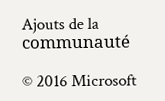Ajouts de la communauté

© 2016 Microsoft